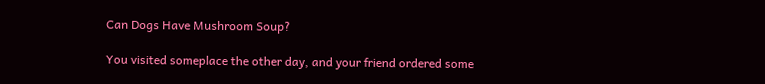Can Dogs Have Mushroom Soup?

You visited someplace the other day, and your friend ordered some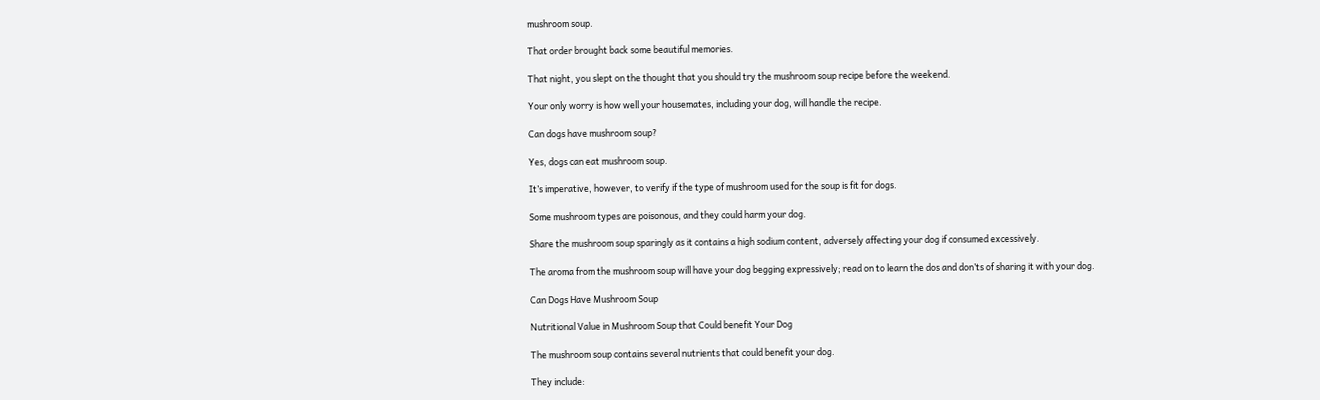mushroom soup.

That order brought back some beautiful memories.

That night, you slept on the thought that you should try the mushroom soup recipe before the weekend.

Your only worry is how well your housemates, including your dog, will handle the recipe.

Can dogs have mushroom soup?

Yes, dogs can eat mushroom soup.

It’s imperative, however, to verify if the type of mushroom used for the soup is fit for dogs.

Some mushroom types are poisonous, and they could harm your dog.

Share the mushroom soup sparingly as it contains a high sodium content, adversely affecting your dog if consumed excessively.

The aroma from the mushroom soup will have your dog begging expressively; read on to learn the dos and don’ts of sharing it with your dog.

Can Dogs Have Mushroom Soup

Nutritional Value in Mushroom Soup that Could benefit Your Dog

The mushroom soup contains several nutrients that could benefit your dog.

They include: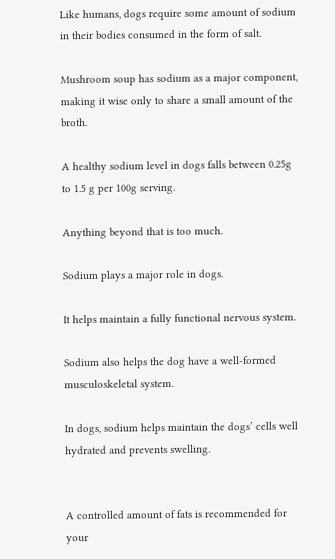Like humans, dogs require some amount of sodium in their bodies consumed in the form of salt.

Mushroom soup has sodium as a major component, making it wise only to share a small amount of the broth.

A healthy sodium level in dogs falls between 0.25g to 1.5 g per 100g serving.

Anything beyond that is too much.

Sodium plays a major role in dogs.

It helps maintain a fully functional nervous system.

Sodium also helps the dog have a well-formed musculoskeletal system.

In dogs, sodium helps maintain the dogs’ cells well hydrated and prevents swelling.


A controlled amount of fats is recommended for your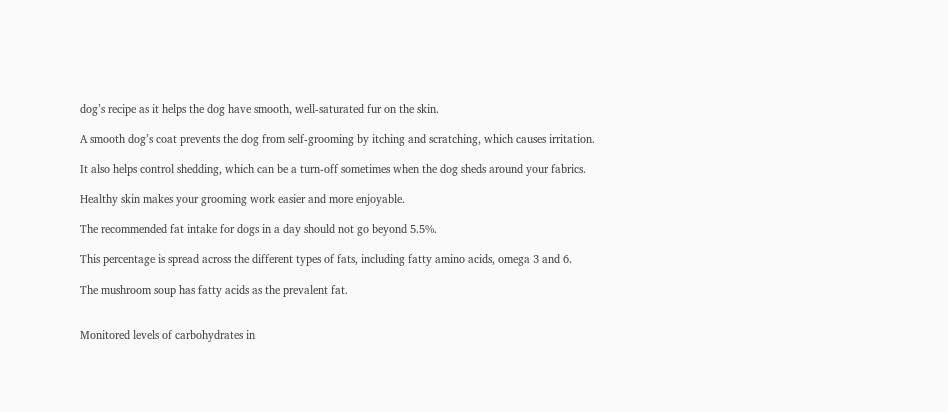dog’s recipe as it helps the dog have smooth, well-saturated fur on the skin.

A smooth dog’s coat prevents the dog from self-grooming by itching and scratching, which causes irritation.

It also helps control shedding, which can be a turn-off sometimes when the dog sheds around your fabrics.

Healthy skin makes your grooming work easier and more enjoyable.

The recommended fat intake for dogs in a day should not go beyond 5.5%.

This percentage is spread across the different types of fats, including fatty amino acids, omega 3 and 6.

The mushroom soup has fatty acids as the prevalent fat.


Monitored levels of carbohydrates in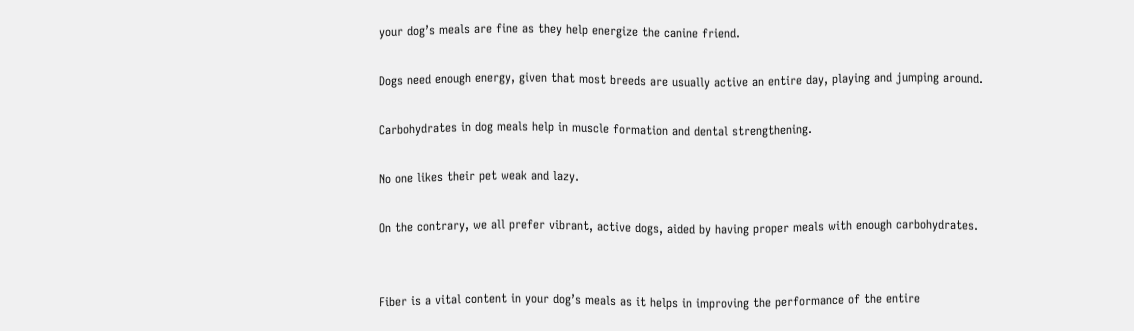your dog’s meals are fine as they help energize the canine friend.

Dogs need enough energy, given that most breeds are usually active an entire day, playing and jumping around.

Carbohydrates in dog meals help in muscle formation and dental strengthening.

No one likes their pet weak and lazy.

On the contrary, we all prefer vibrant, active dogs, aided by having proper meals with enough carbohydrates.


Fiber is a vital content in your dog’s meals as it helps in improving the performance of the entire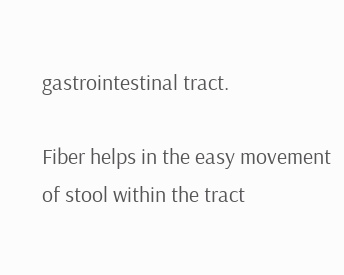gastrointestinal tract.

Fiber helps in the easy movement of stool within the tract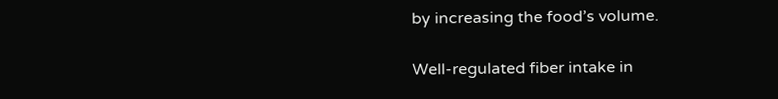by increasing the food’s volume.

Well-regulated fiber intake in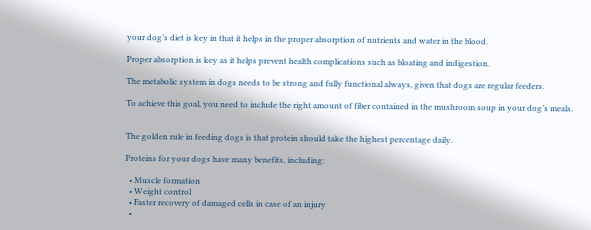your dog’s diet is key in that it helps in the proper absorption of nutrients and water in the blood.

Proper absorption is key as it helps prevent health complications such as bloating and indigestion.

The metabolic system in dogs needs to be strong and fully functional always, given that dogs are regular feeders.

To achieve this goal, you need to include the right amount of fiber contained in the mushroom soup in your dog’s meals.


The golden rule in feeding dogs is that protein should take the highest percentage daily.

Proteins for your dogs have many benefits, including:

  • Muscle formation
  • Weight control
  • Faster recovery of damaged cells in case of an injury
  •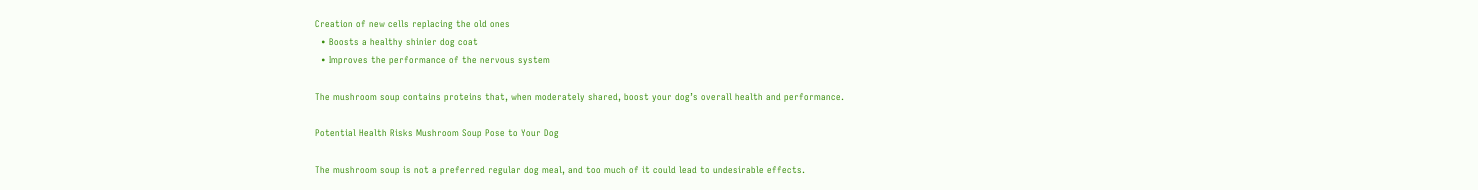Creation of new cells replacing the old ones
  • Boosts a healthy shinier dog coat
  • Improves the performance of the nervous system

The mushroom soup contains proteins that, when moderately shared, boost your dog’s overall health and performance.

Potential Health Risks Mushroom Soup Pose to Your Dog

The mushroom soup is not a preferred regular dog meal, and too much of it could lead to undesirable effects.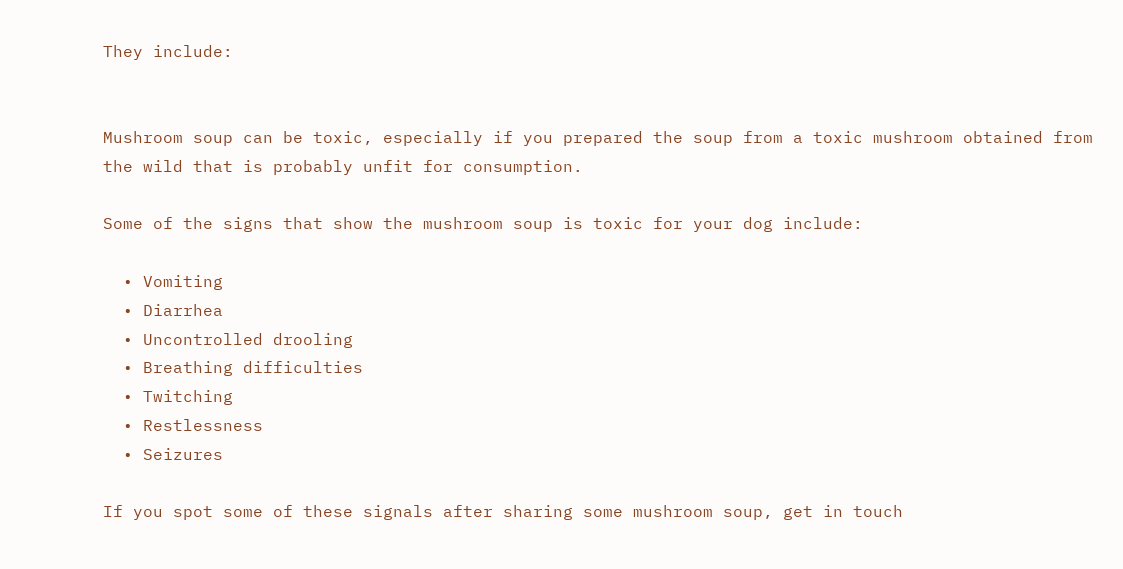They include:


Mushroom soup can be toxic, especially if you prepared the soup from a toxic mushroom obtained from the wild that is probably unfit for consumption.

Some of the signs that show the mushroom soup is toxic for your dog include:

  • Vomiting
  • Diarrhea
  • Uncontrolled drooling
  • Breathing difficulties
  • Twitching
  • Restlessness
  • Seizures

If you spot some of these signals after sharing some mushroom soup, get in touch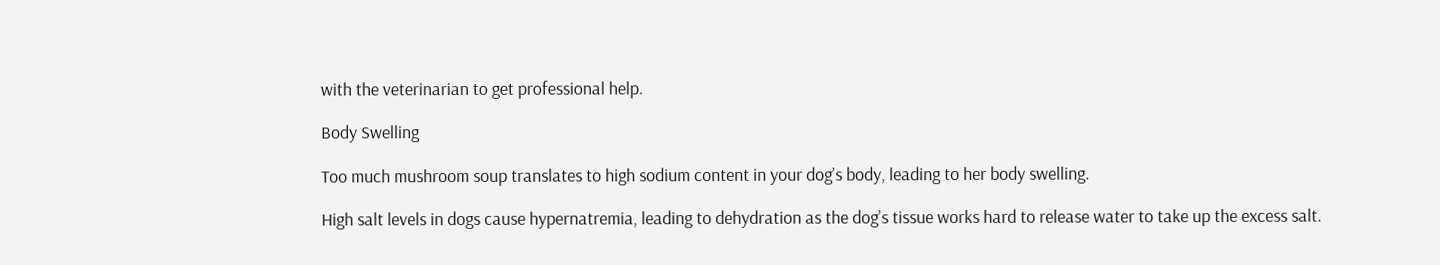with the veterinarian to get professional help.

Body Swelling

Too much mushroom soup translates to high sodium content in your dog’s body, leading to her body swelling.

High salt levels in dogs cause hypernatremia, leading to dehydration as the dog’s tissue works hard to release water to take up the excess salt.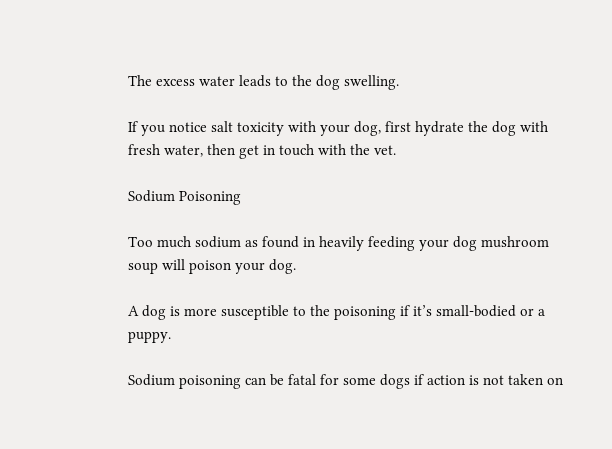The excess water leads to the dog swelling.

If you notice salt toxicity with your dog, first hydrate the dog with fresh water, then get in touch with the vet.

Sodium Poisoning

Too much sodium as found in heavily feeding your dog mushroom soup will poison your dog.

A dog is more susceptible to the poisoning if it’s small-bodied or a puppy.

Sodium poisoning can be fatal for some dogs if action is not taken on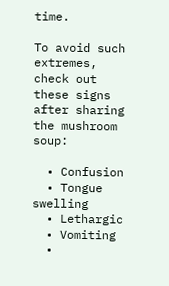time.

To avoid such extremes, check out these signs after sharing the mushroom soup:

  • Confusion
  • Tongue swelling
  • Lethargic
  • Vomiting
  •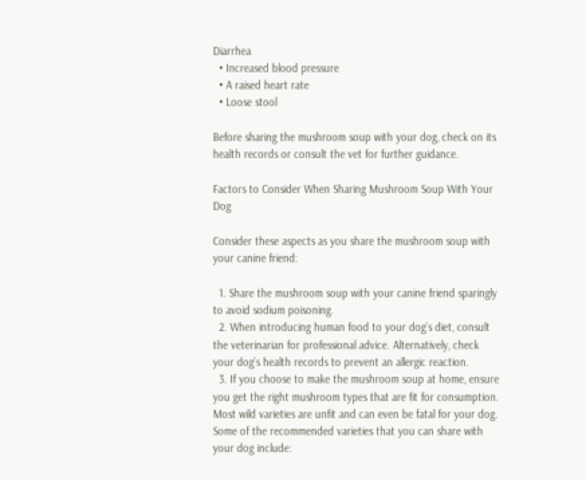Diarrhea
  • Increased blood pressure
  • A raised heart rate
  • Loose stool

Before sharing the mushroom soup with your dog, check on its health records or consult the vet for further guidance.

Factors to Consider When Sharing Mushroom Soup With Your Dog

Consider these aspects as you share the mushroom soup with your canine friend:

  1. Share the mushroom soup with your canine friend sparingly to avoid sodium poisoning.
  2. When introducing human food to your dog’s diet, consult the veterinarian for professional advice. Alternatively, check your dog’s health records to prevent an allergic reaction.
  3. If you choose to make the mushroom soup at home, ensure you get the right mushroom types that are fit for consumption. Most wild varieties are unfit and can even be fatal for your dog. Some of the recommended varieties that you can share with your dog include: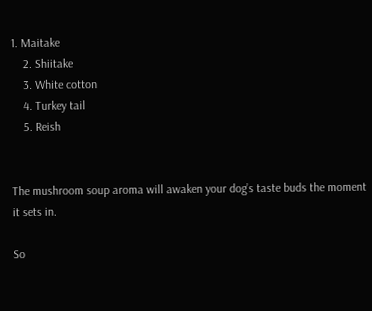1. Maitake
    2. Shiitake
    3. White cotton
    4. Turkey tail
    5. Reish


The mushroom soup aroma will awaken your dog’s taste buds the moment it sets in.

So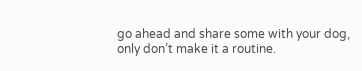go ahead and share some with your dog, only don’t make it a routine.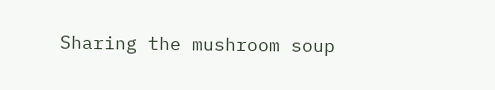Sharing the mushroom soup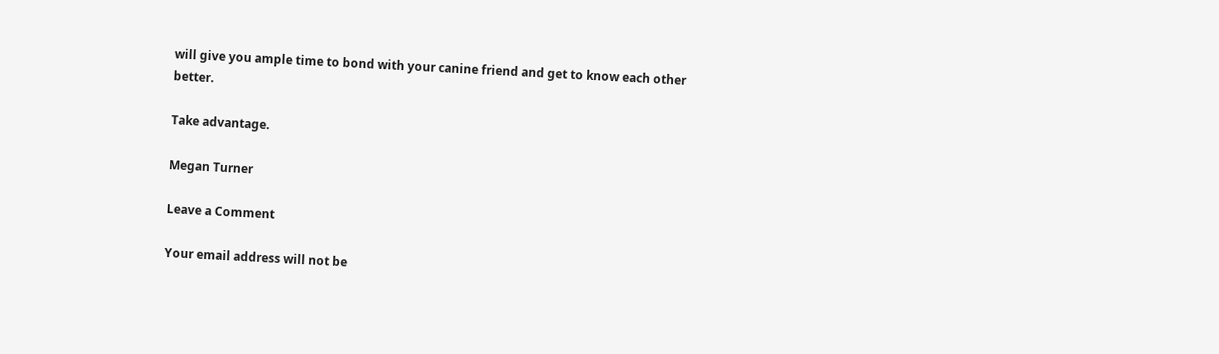will give you ample time to bond with your canine friend and get to know each other better.

Take advantage.

Megan Turner

Leave a Comment

Your email address will not be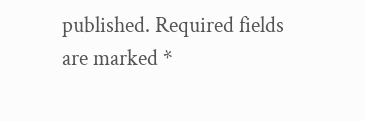published. Required fields are marked *